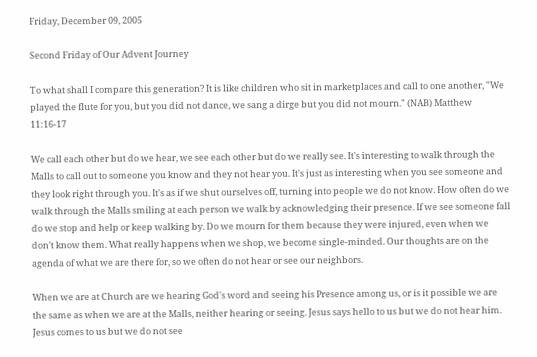Friday, December 09, 2005

Second Friday of Our Advent Journey

To what shall I compare this generation? It is like children who sit in marketplaces and call to one another, "We played the flute for you, but you did not dance, we sang a dirge but you did not mourn." (NAB) Matthew 11:16-17

We call each other but do we hear, we see each other but do we really see. It's interesting to walk through the Malls to call out to someone you know and they not hear you. It's just as interesting when you see someone and they look right through you. It's as if we shut ourselves off, turning into people we do not know. How often do we walk through the Malls smiling at each person we walk by acknowledging their presence. If we see someone fall do we stop and help or keep walking by. Do we mourn for them because they were injured, even when we don't know them. What really happens when we shop, we become single-minded. Our thoughts are on the agenda of what we are there for, so we often do not hear or see our neighbors.

When we are at Church are we hearing God's word and seeing his Presence among us, or is it possible we are the same as when we are at the Malls, neither hearing or seeing. Jesus says hello to us but we do not hear him. Jesus comes to us but we do not see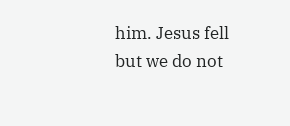him. Jesus fell but we do not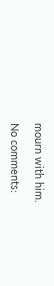mourn with him.

No comments: